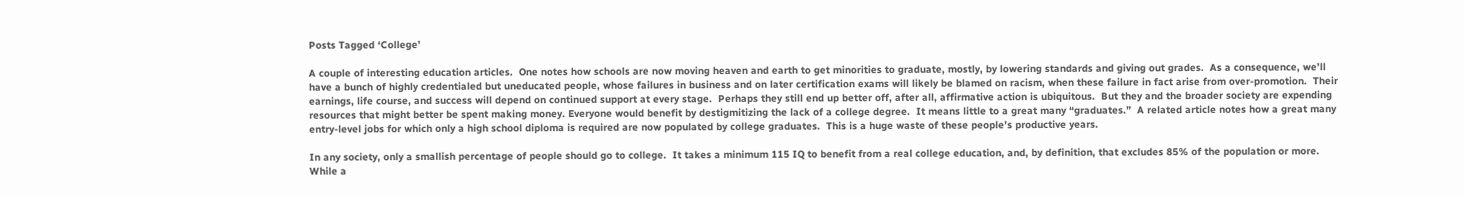Posts Tagged ‘College’

A couple of interesting education articles.  One notes how schools are now moving heaven and earth to get minorities to graduate, mostly, by lowering standards and giving out grades.  As a consequence, we’ll have a bunch of highly credentialed but uneducated people, whose failures in business and on later certification exams will likely be blamed on racism, when these failure in fact arise from over-promotion.  Their earnings, life course, and success will depend on continued support at every stage.  Perhaps they still end up better off, after all, affirmative action is ubiquitous.  But they and the broader society are expending resources that might better be spent making money. Everyone would benefit by destigmitizing the lack of a college degree.  It means little to a great many “graduates.”  A related article notes how a great many entry-level jobs for which only a high school diploma is required are now populated by college graduates.  This is a huge waste of these people’s productive years.

In any society, only a smallish percentage of people should go to college.  It takes a minimum 115 IQ to benefit from a real college education, and, by definition, that excludes 85% of the population or more.  While a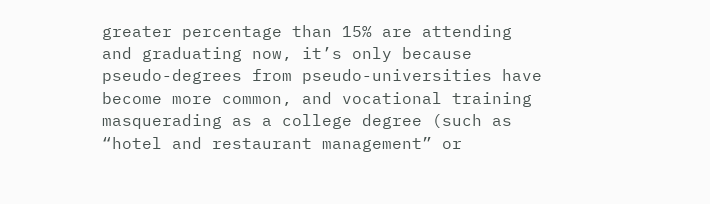greater percentage than 15% are attending and graduating now, it’s only because pseudo-degrees from pseudo-universities have become more common, and vocational training masquerading as a college degree (such as “hotel and restaurant management” or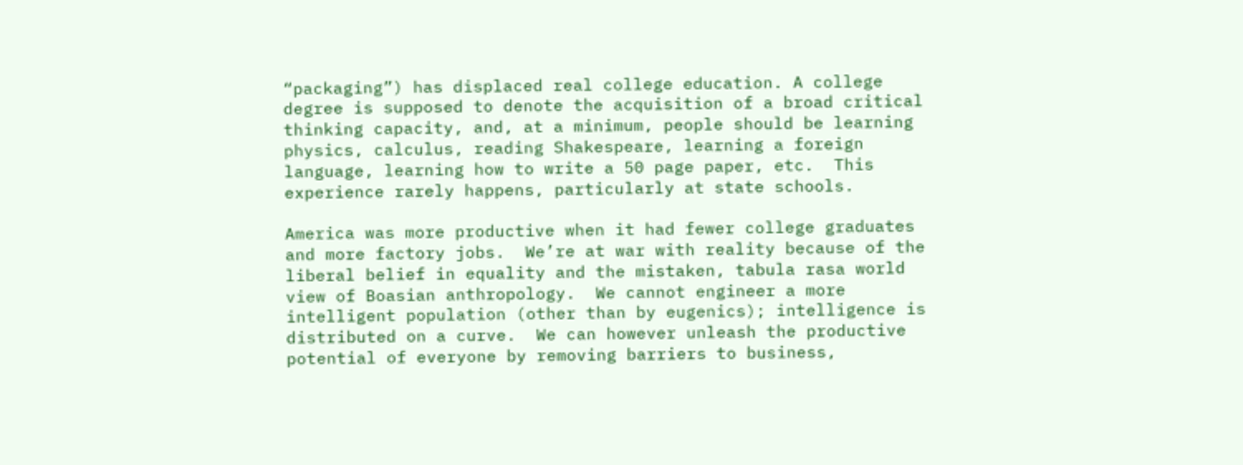“packaging”) has displaced real college education. A college degree is supposed to denote the acquisition of a broad critical thinking capacity, and, at a minimum, people should be learning physics, calculus, reading Shakespeare, learning a foreign language, learning how to write a 50 page paper, etc.  This experience rarely happens, particularly at state schools.

America was more productive when it had fewer college graduates and more factory jobs.  We’re at war with reality because of the liberal belief in equality and the mistaken, tabula rasa world view of Boasian anthropology.  We cannot engineer a more intelligent population (other than by eugenics); intelligence is distributed on a curve.  We can however unleash the productive potential of everyone by removing barriers to business,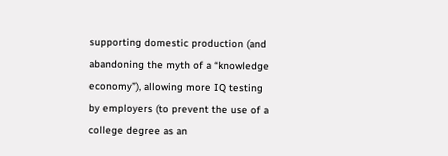supporting domestic production (and abandoning the myth of a “knowledge economy”), allowing more IQ testing by employers (to prevent the use of a college degree as an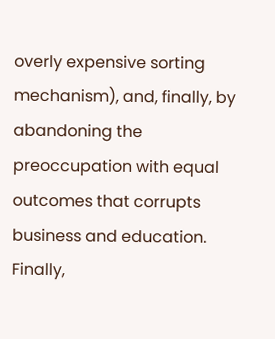overly expensive sorting mechanism), and, finally, by abandoning the preoccupation with equal outcomes that corrupts business and education.  Finally,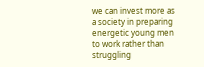we can invest more as a society in preparing energetic young men to work rather than struggling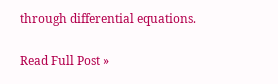through differential equations.

Read Full Post »